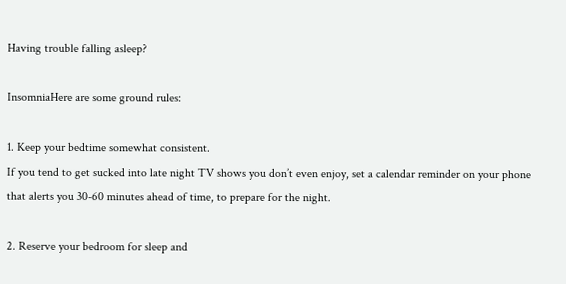Having trouble falling asleep?

InsomniaHere are some ground rules:

1. Keep your bedtime somewhat consistent.
If you tend to get sucked into late night TV shows you don’t even enjoy, set a calendar reminder on your phone that alerts you 30-60 minutes ahead of time, to prepare for the night.

2. Reserve your bedroom for sleep and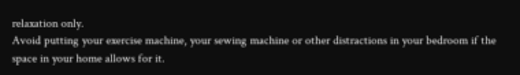relaxation only.
Avoid putting your exercise machine, your sewing machine or other distractions in your bedroom if the space in your home allows for it.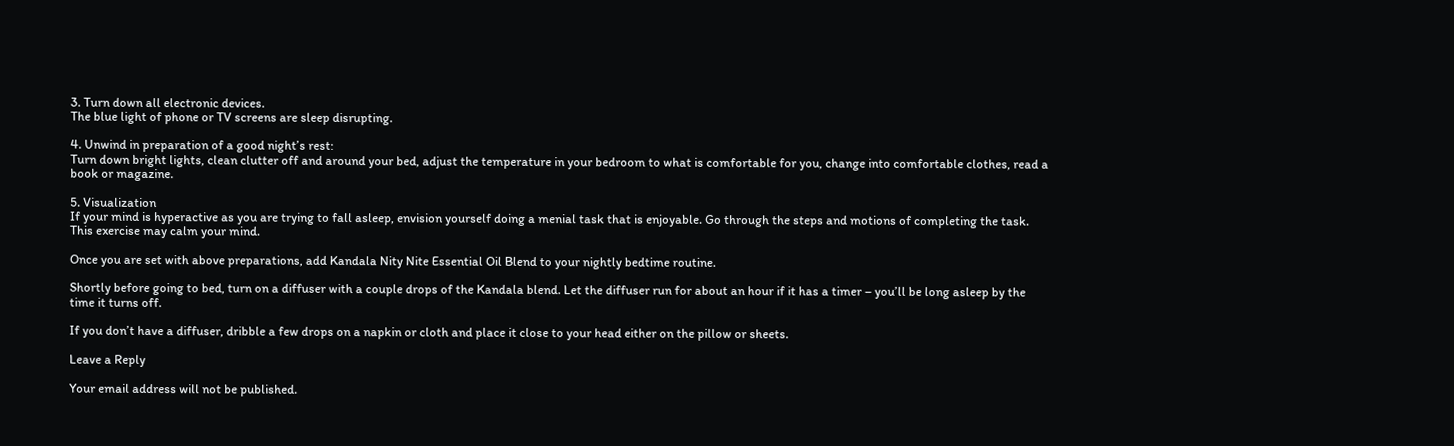3. Turn down all electronic devices.
The blue light of phone or TV screens are sleep disrupting.

4. Unwind in preparation of a good night’s rest:
Turn down bright lights, clean clutter off and around your bed, adjust the temperature in your bedroom to what is comfortable for you, change into comfortable clothes, read a book or magazine.

5. Visualization
If your mind is hyperactive as you are trying to fall asleep, envision yourself doing a menial task that is enjoyable. Go through the steps and motions of completing the task. This exercise may calm your mind.

Once you are set with above preparations, add Kandala Nity Nite Essential Oil Blend to your nightly bedtime routine.

Shortly before going to bed, turn on a diffuser with a couple drops of the Kandala blend. Let the diffuser run for about an hour if it has a timer – you’ll be long asleep by the time it turns off.

If you don’t have a diffuser, dribble a few drops on a napkin or cloth and place it close to your head either on the pillow or sheets.

Leave a Reply

Your email address will not be published.